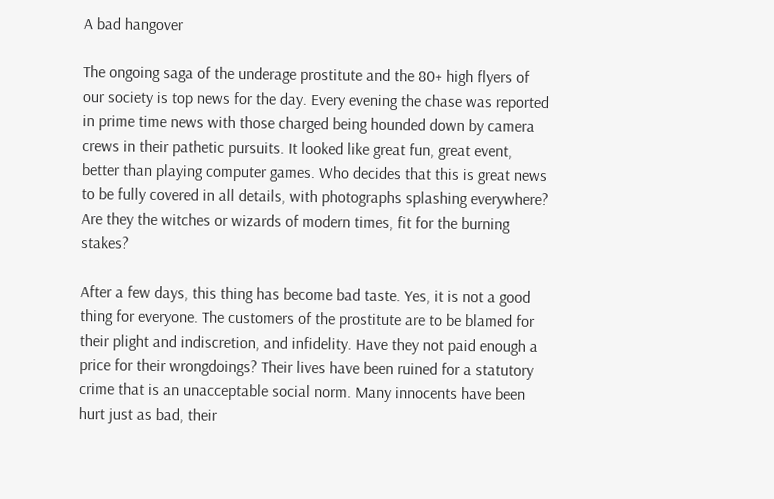A bad hangover

The ongoing saga of the underage prostitute and the 80+ high flyers of our society is top news for the day. Every evening the chase was reported in prime time news with those charged being hounded down by camera crews in their pathetic pursuits. It looked like great fun, great event, better than playing computer games. Who decides that this is great news to be fully covered in all details, with photographs splashing everywhere? Are they the witches or wizards of modern times, fit for the burning stakes?

After a few days, this thing has become bad taste. Yes, it is not a good thing for everyone. The customers of the prostitute are to be blamed for their plight and indiscretion, and infidelity. Have they not paid enough a price for their wrongdoings? Their lives have been ruined for a statutory crime that is an unacceptable social norm. Many innocents have been hurt just as bad, their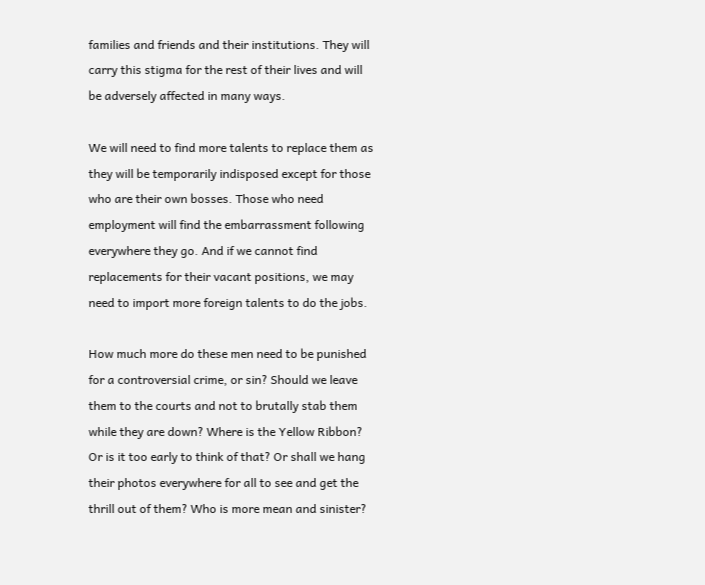families and friends and their institutions. They will carry this stigma for the rest of their lives and will be adversely affected in many ways.

We will need to find more talents to replace them as they will be temporarily indisposed except for those who are their own bosses. Those who need employment will find the embarrassment following everywhere they go. And if we cannot find replacements for their vacant positions, we may need to import more foreign talents to do the jobs.

How much more do these men need to be punished for a controversial crime, or sin? Should we leave them to the courts and not to brutally stab them while they are down? Where is the Yellow Ribbon? Or is it too early to think of that? Or shall we hang their photos everywhere for all to see and get the thrill out of them? Who is more mean and sinister?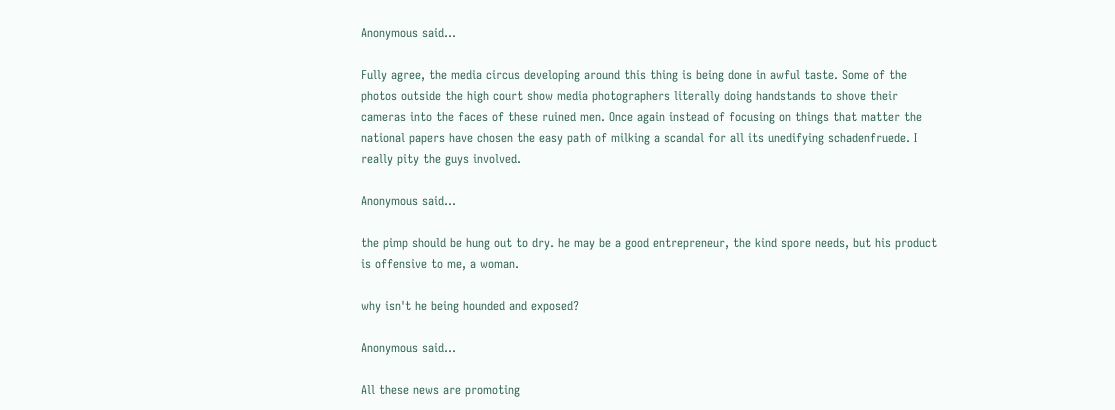Anonymous said...

Fully agree, the media circus developing around this thing is being done in awful taste. Some of the photos outside the high court show media photographers literally doing handstands to shove their cameras into the faces of these ruined men. Once again instead of focusing on things that matter the national papers have chosen the easy path of milking a scandal for all its unedifying schadenfruede. I really pity the guys involved.

Anonymous said...

the pimp should be hung out to dry. he may be a good entrepreneur, the kind spore needs, but his product is offensive to me, a woman.

why isn't he being hounded and exposed?

Anonymous said...

All these news are promoting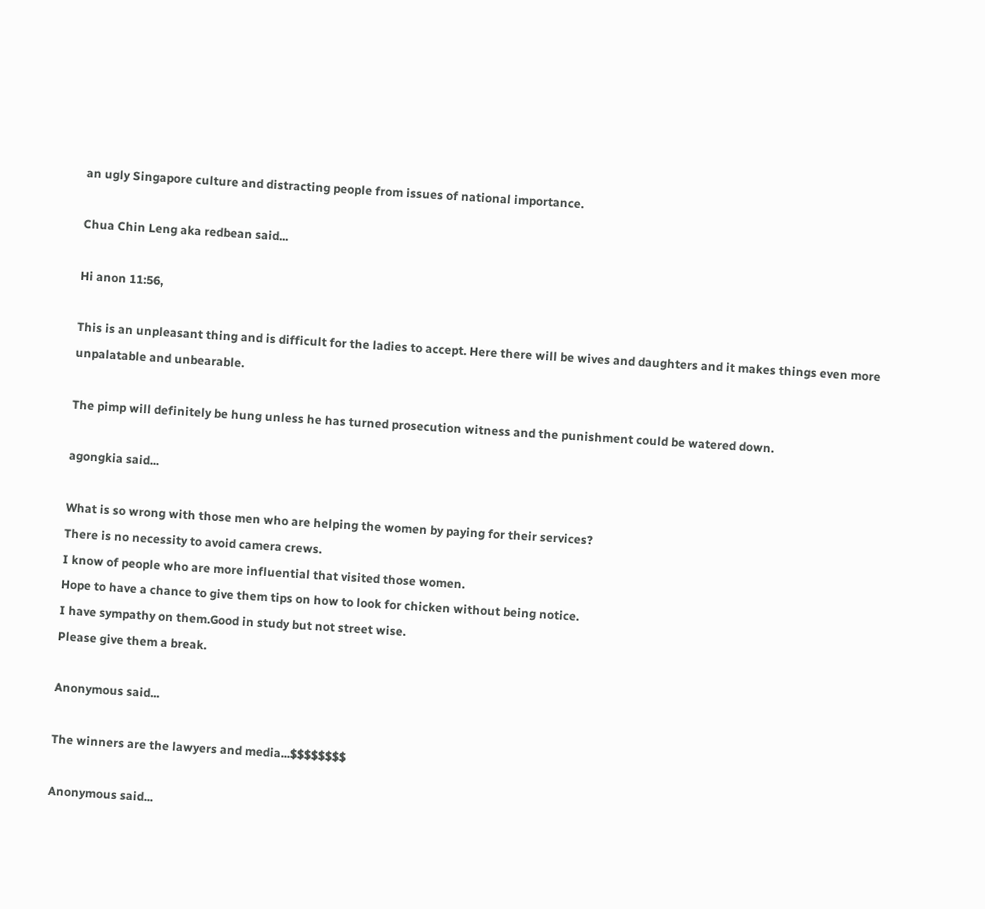an ugly Singapore culture and distracting people from issues of national importance.

Chua Chin Leng aka redbean said...

Hi anon 11:56,

This is an unpleasant thing and is difficult for the ladies to accept. Here there will be wives and daughters and it makes things even more unpalatable and unbearable.

The pimp will definitely be hung unless he has turned prosecution witness and the punishment could be watered down.

agongkia said...

What is so wrong with those men who are helping the women by paying for their services?
There is no necessity to avoid camera crews.
I know of people who are more influential that visited those women.
Hope to have a chance to give them tips on how to look for chicken without being notice.
I have sympathy on them.Good in study but not street wise.
Please give them a break.

Anonymous said...

The winners are the lawyers and media...$$$$$$$$

Anonymous said...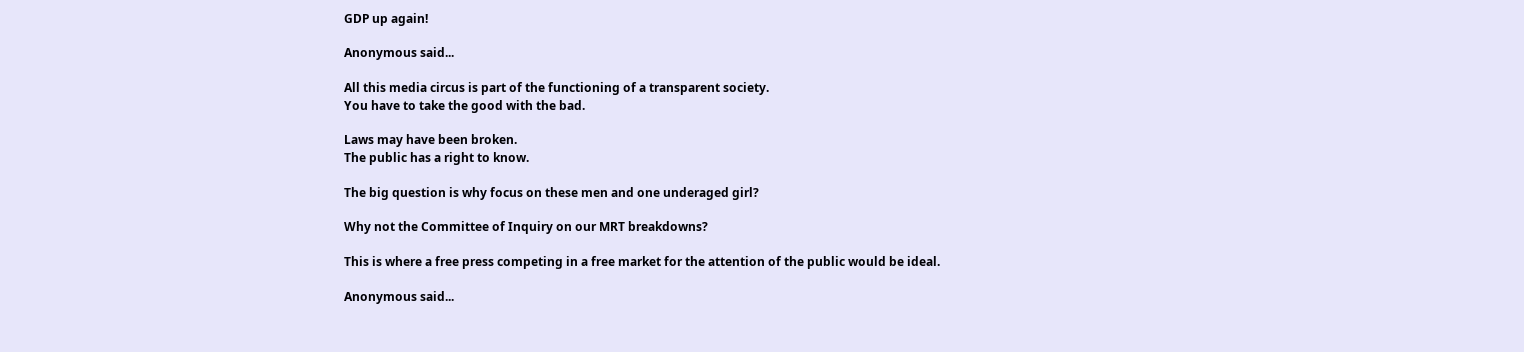GDP up again!

Anonymous said...

All this media circus is part of the functioning of a transparent society.
You have to take the good with the bad.

Laws may have been broken.
The public has a right to know.

The big question is why focus on these men and one underaged girl?

Why not the Committee of Inquiry on our MRT breakdowns?

This is where a free press competing in a free market for the attention of the public would be ideal.

Anonymous said...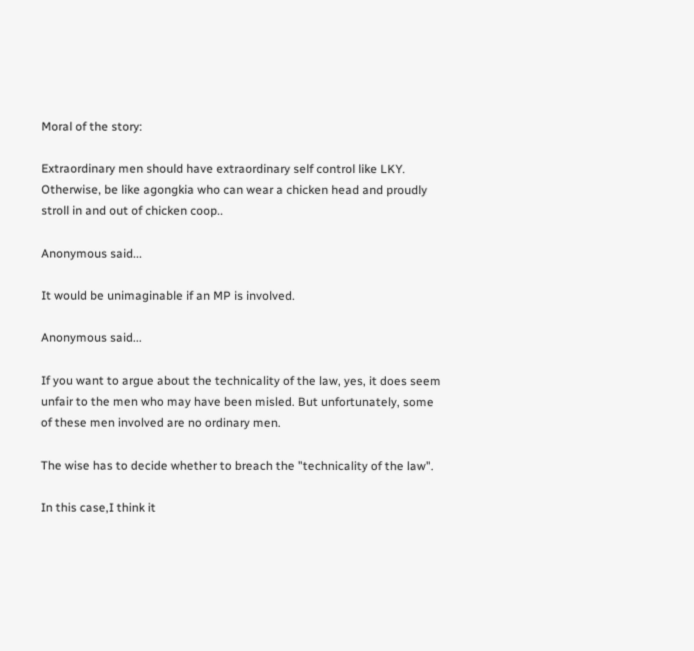Moral of the story:

Extraordinary men should have extraordinary self control like LKY. Otherwise, be like agongkia who can wear a chicken head and proudly stroll in and out of chicken coop..

Anonymous said...

It would be unimaginable if an MP is involved.

Anonymous said...

If you want to argue about the technicality of the law, yes, it does seem unfair to the men who may have been misled. But unfortunately, some of these men involved are no ordinary men.

The wise has to decide whether to breach the "technicality of the law".

In this case,I think it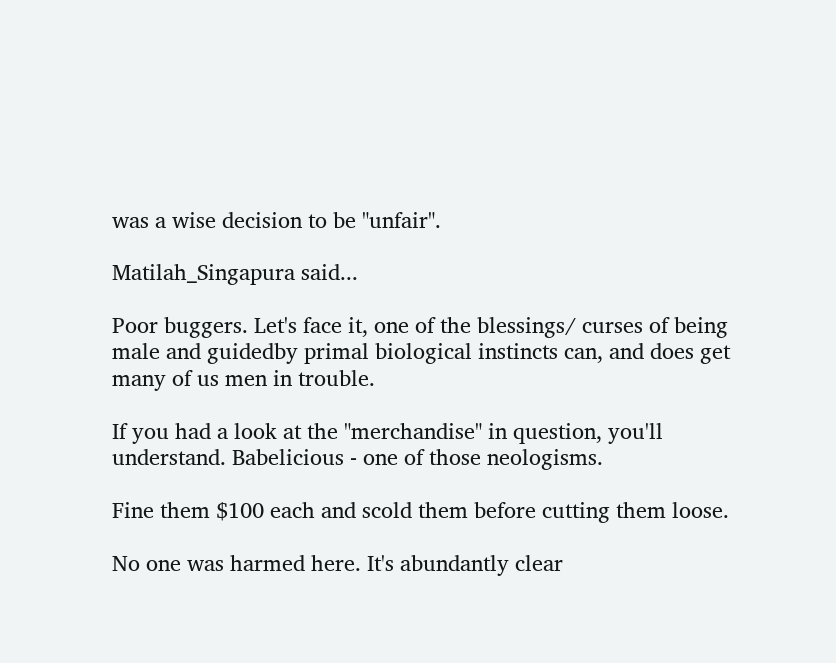was a wise decision to be "unfair".

Matilah_Singapura said...

Poor buggers. Let's face it, one of the blessings/ curses of being male and guidedby primal biological instincts can, and does get many of us men in trouble.

If you had a look at the "merchandise" in question, you'll understand. Babelicious - one of those neologisms.

Fine them $100 each and scold them before cutting them loose.

No one was harmed here. It's abundantly clear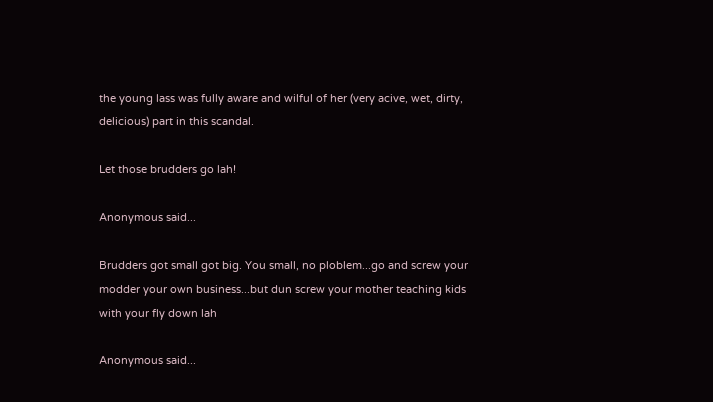the young lass was fully aware and wilful of her (very acive, wet, dirty, delicious) part in this scandal.

Let those brudders go lah!

Anonymous said...

Brudders got small got big. You small, no ploblem...go and screw your modder your own business...but dun screw your mother teaching kids with your fly down lah

Anonymous said...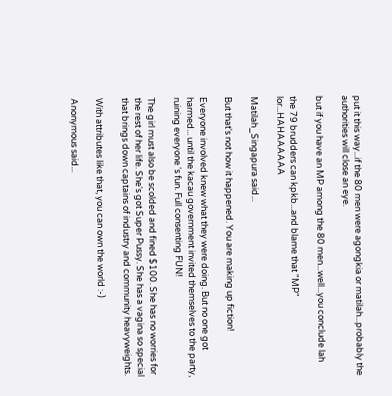put it this way...if the 80 men were agongkia or matilah...probably the authorities will close an eye.

but if you have an MP among the 80 men...well...you conclude lah

the 79 brudders can kpkb...and blame that "MP" lor...HAHAAAAAA

Matilah_Singapura said...

But that's not how it happened. You are making up fiction!

Everyone involved knew what they were doing. But no one got harmed... until the kacau government invited themselves to the party, ruining everyone 's fun. Full consenting FUN!

The girl must also be scolded and fined $100. She has no worries for the rest of her life. She's got Super Pussy. She has a vagina so special that brings down captains of industry and community heavyweights.

With attributes like that, you can own the world :-)

Anonymous said...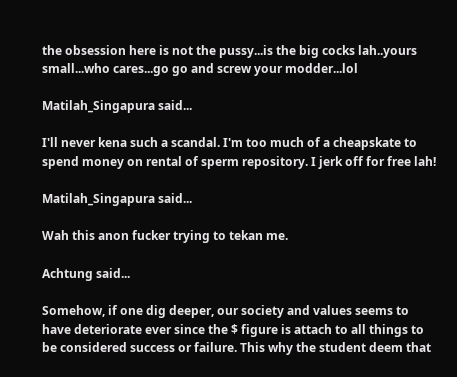the obsession here is not the pussy...is the big cocks lah..yours small...who cares...go go and screw your modder...lol

Matilah_Singapura said...

I'll never kena such a scandal. I'm too much of a cheapskate to spend money on rental of sperm repository. I jerk off for free lah!

Matilah_Singapura said...

Wah this anon fucker trying to tekan me.

Achtung said...

Somehow, if one dig deeper, our society and values seems to have deteriorate ever since the $ figure is attach to all things to be considered success or failure. This why the student deem that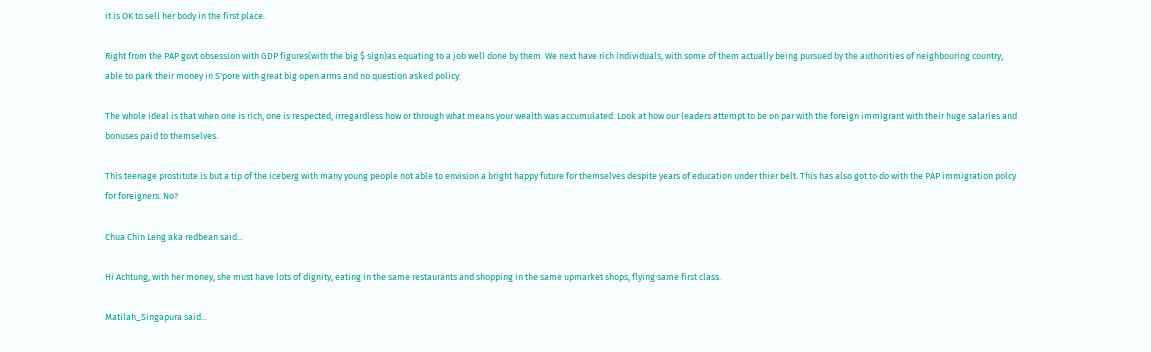it is OK to sell her body in the first place.

Right from the PAP govt obsession with GDP figures(with the big $ sign)as equating to a job well done by them. We next have rich individuals, with some of them actually being pursued by the authorities of neighbouring country, able to park their money in S'pore with great big open arms and no question asked policy.

The whole ideal is that when one is rich, one is respected, irregardless how or through what means your wealth was accumulated. Look at how our leaders attempt to be on par with the foreign immigrant with their huge salaries and bonuses paid to themselves.

This teenage prostitute is but a tip of the iceberg with many young people not able to envision a bright happy future for themselves despite years of education under thier belt. This has also got to do with the PAP immigration polcy for foreigners. No?

Chua Chin Leng aka redbean said...

Hi Achtung, with her money, she must have lots of dignity, eating in the same restaurants and shopping in the same upmarket shops, flying same first class.

Matilah_Singapura said...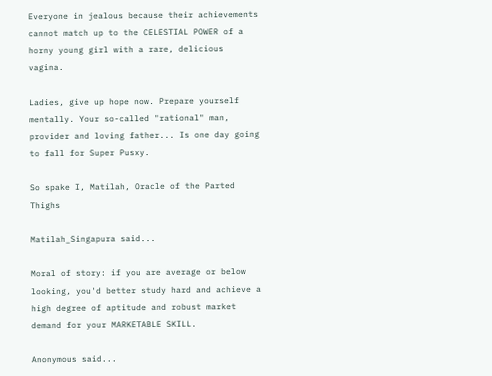Everyone in jealous because their achievements cannot match up to the CELESTIAL POWER of a horny young girl with a rare, delicious vagina.

Ladies, give up hope now. Prepare yourself mentally. Your so-called "rational" man, provider and loving father... Is one day going to fall for Super Pusxy.

So spake I, Matilah, Oracle of the Parted Thighs

Matilah_Singapura said...

Moral of story: if you are average or below looking, you'd better study hard and achieve a high degree of aptitude and robust market demand for your MARKETABLE SKILL.

Anonymous said...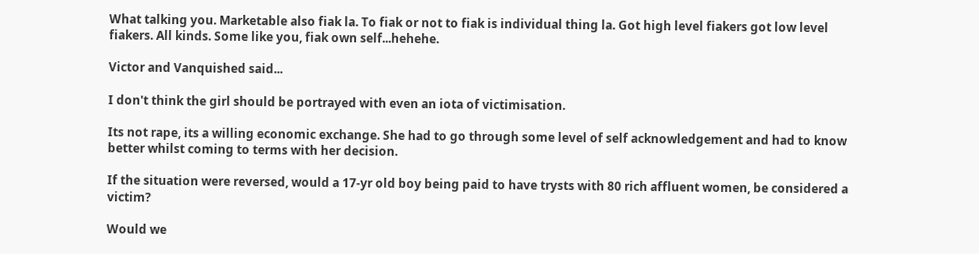What talking you. Marketable also fiak la. To fiak or not to fiak is individual thing la. Got high level fiakers got low level fiakers. All kinds. Some like you, fiak own self...hehehe.

Victor and Vanquished said...

I don't think the girl should be portrayed with even an iota of victimisation.

Its not rape, its a willing economic exchange. She had to go through some level of self acknowledgement and had to know better whilst coming to terms with her decision.

If the situation were reversed, would a 17-yr old boy being paid to have trysts with 80 rich affluent women, be considered a victim?

Would we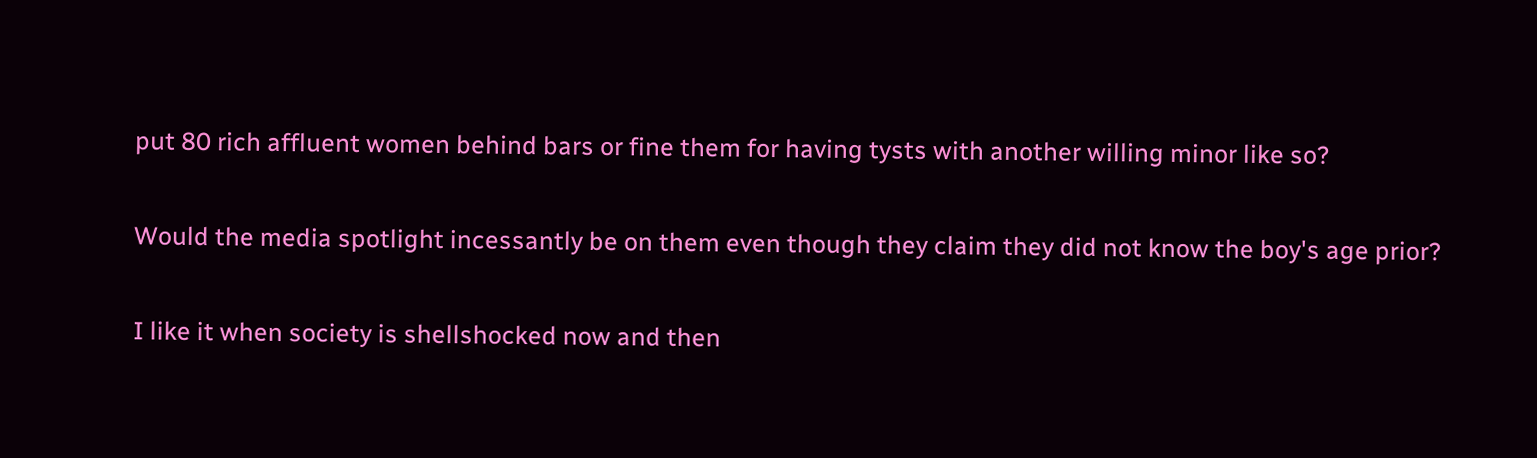put 80 rich affluent women behind bars or fine them for having tysts with another willing minor like so?

Would the media spotlight incessantly be on them even though they claim they did not know the boy's age prior?

I like it when society is shellshocked now and then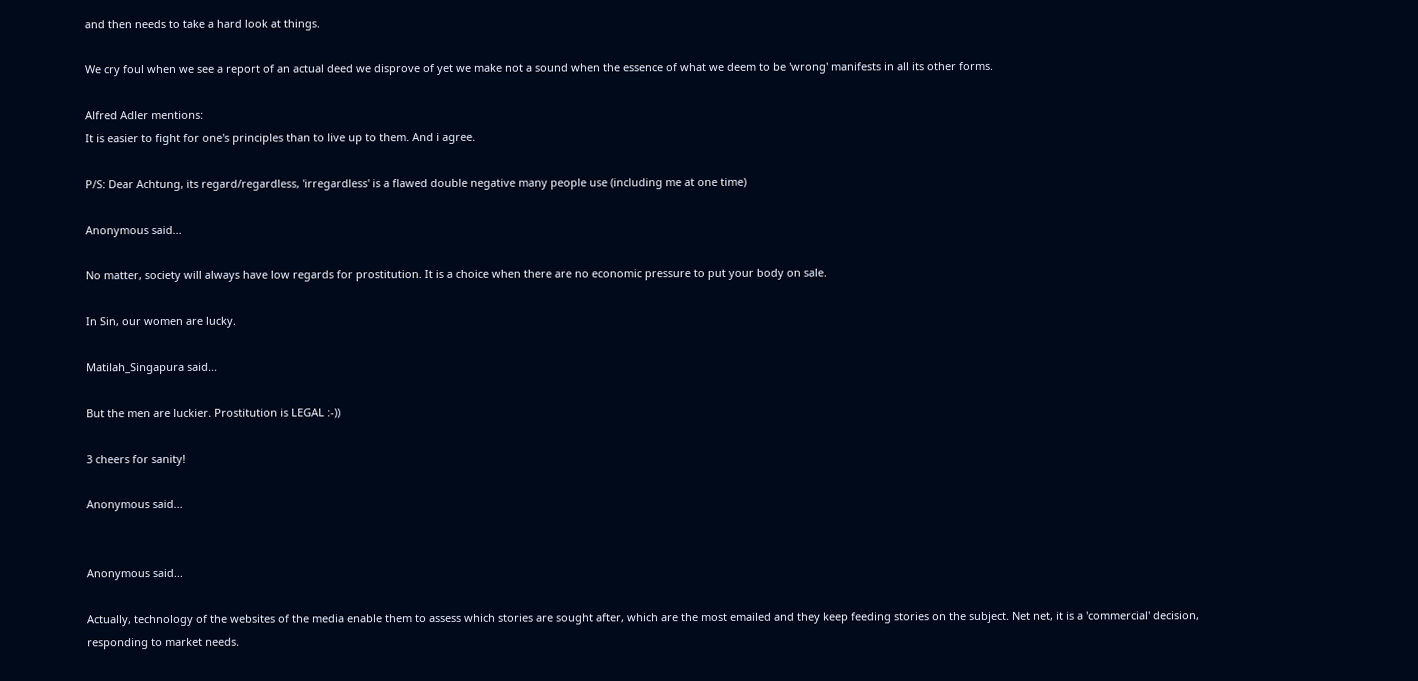and then needs to take a hard look at things.

We cry foul when we see a report of an actual deed we disprove of yet we make not a sound when the essence of what we deem to be 'wrong' manifests in all its other forms.

Alfred Adler mentions:
It is easier to fight for one's principles than to live up to them. And i agree.

P/S: Dear Achtung, its regard/regardless, 'irregardless' is a flawed double negative many people use (including me at one time)

Anonymous said...

No matter, society will always have low regards for prostitution. It is a choice when there are no economic pressure to put your body on sale.

In Sin, our women are lucky.

Matilah_Singapura said...

But the men are luckier. Prostitution is LEGAL :-))

3 cheers for sanity!

Anonymous said...


Anonymous said...

Actually, technology of the websites of the media enable them to assess which stories are sought after, which are the most emailed and they keep feeding stories on the subject. Net net, it is a 'commercial' decision, responding to market needs.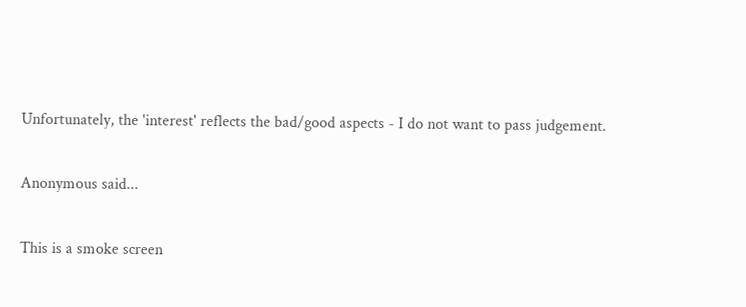Unfortunately, the 'interest' reflects the bad/good aspects - I do not want to pass judgement.

Anonymous said...

This is a smoke screen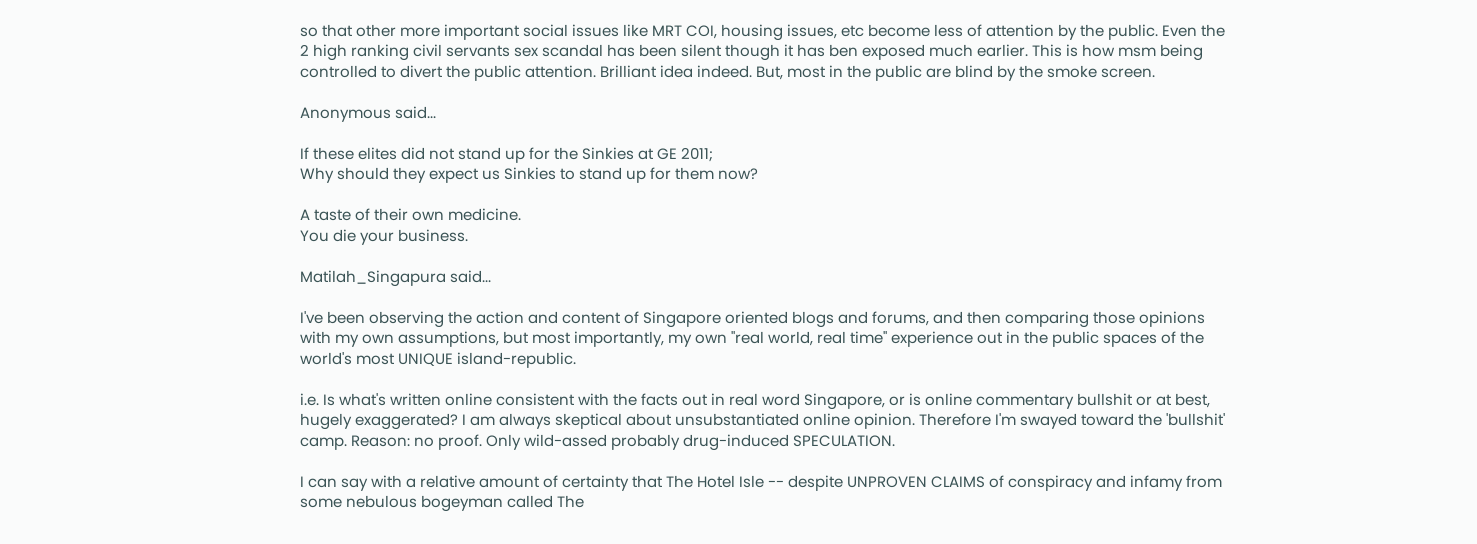so that other more important social issues like MRT COI, housing issues, etc become less of attention by the public. Even the 2 high ranking civil servants sex scandal has been silent though it has ben exposed much earlier. This is how msm being controlled to divert the public attention. Brilliant idea indeed. But, most in the public are blind by the smoke screen.

Anonymous said...

If these elites did not stand up for the Sinkies at GE 2011;
Why should they expect us Sinkies to stand up for them now?

A taste of their own medicine.
You die your business.

Matilah_Singapura said...

I've been observing the action and content of Singapore oriented blogs and forums, and then comparing those opinions with my own assumptions, but most importantly, my own "real world, real time" experience out in the public spaces of the world's most UNIQUE island-republic.

i.e. Is what's written online consistent with the facts out in real word Singapore, or is online commentary bullshit or at best, hugely exaggerated? I am always skeptical about unsubstantiated online opinion. Therefore I'm swayed toward the 'bullshit' camp. Reason: no proof. Only wild-assed probably drug-induced SPECULATION.

I can say with a relative amount of certainty that The Hotel Isle -- despite UNPROVEN CLAIMS of conspiracy and infamy from some nebulous bogeyman called The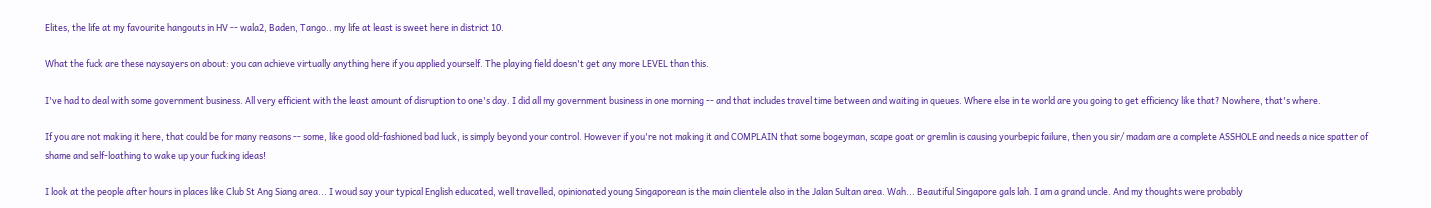Elites, the life at my favourite hangouts in HV -- wala2, Baden, Tango.. my life at least is sweet here in district 10.

What the fuck are these naysayers on about: you can achieve virtually anything here if you applied yourself. The playing field doesn't get any more LEVEL than this.

I've had to deal with some government business. All very efficient with the least amount of disruption to one's day. I did all my government business in one morning -- and that includes travel time between and waiting in queues. Where else in te world are you going to get efficiency like that? Nowhere, that's where.

If you are not making it here, that could be for many reasons -- some, like good old-fashioned bad luck, is simply beyond your control. However if you're not making it and COMPLAIN that some bogeyman, scape goat or gremlin is causing yourbepic failure, then you sir/ madam are a complete ASSHOLE and needs a nice spatter of shame and self-loathing to wake up your fucking ideas!

I look at the people after hours in places like Club St Ang Siang area... I woud say your typical English educated, well travelled, opinionated young Singaporean is the main clientele also in the Jalan Sultan area. Wah... Beautiful Singapore gals lah. I am a grand uncle. And my thoughts were probably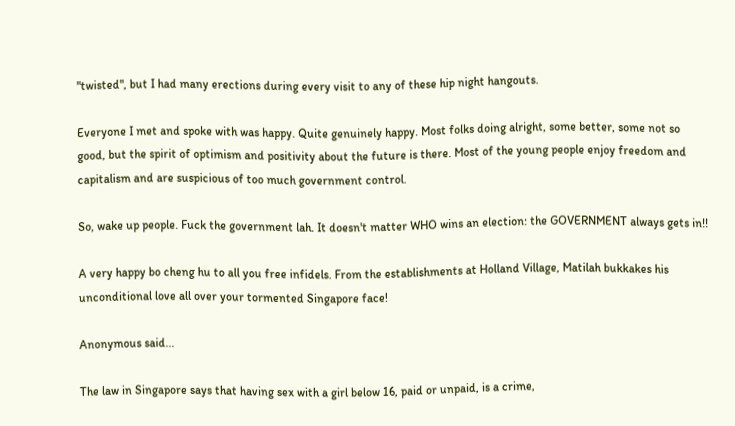"twisted", but I had many erections during every visit to any of these hip night hangouts.

Everyone I met and spoke with was happy. Quite genuinely happy. Most folks doing alright, some better, some not so good, but the spirit of optimism and positivity about the future is there. Most of the young people enjoy freedom and capitalism and are suspicious of too much government control.

So, wake up people. Fuck the government lah. It doesn't matter WHO wins an election: the GOVERNMENT always gets in!!

A very happy bo cheng hu to all you free infidels. From the establishments at Holland Village, Matilah bukkakes his unconditional love all over your tormented Singapore face!

Anonymous said...

The law in Singapore says that having sex with a girl below 16, paid or unpaid, is a crime,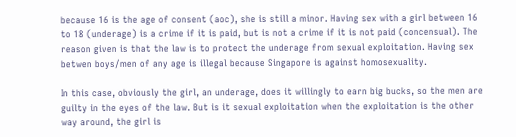because 16 is the age of consent (aoc), she is still a minor. Having sex with a girl between 16 to 18 (underage) is a crime if it is paid, but is not a crime if it is not paid (concensual). The reason given is that the law is to protect the underage from sexual exploitation. Having sex betwen boys/men of any age is illegal because Singapore is against homosexuality.

In this case, obviously the girl, an underage, does it willingly to earn big bucks, so the men are guilty in the eyes of the law. But is it sexual exploitation when the exploitation is the other way around, the girl is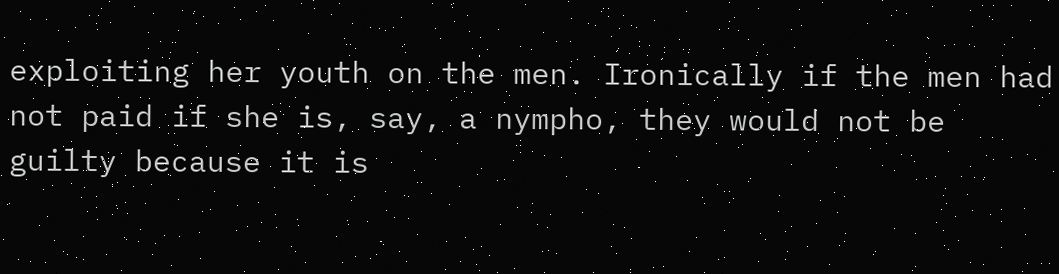exploiting her youth on the men. Ironically if the men had not paid if she is, say, a nympho, they would not be guilty because it is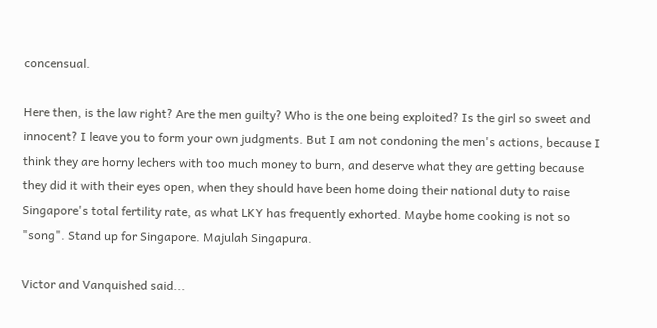concensual.

Here then, is the law right? Are the men guilty? Who is the one being exploited? Is the girl so sweet and innocent? I leave you to form your own judgments. But I am not condoning the men's actions, because I think they are horny lechers with too much money to burn, and deserve what they are getting because they did it with their eyes open, when they should have been home doing their national duty to raise Singapore's total fertility rate, as what LKY has frequently exhorted. Maybe home cooking is not so "song". Stand up for Singapore. Majulah Singapura.

Victor and Vanquished said...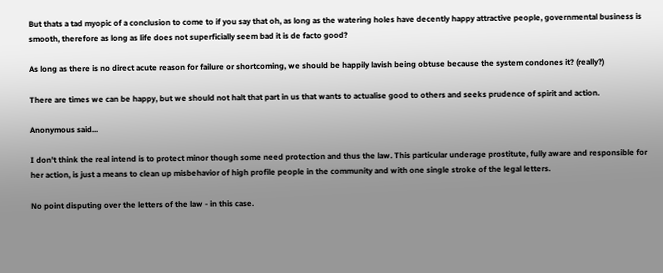But thats a tad myopic of a conclusion to come to if you say that oh, as long as the watering holes have decently happy attractive people, governmental business is smooth, therefore as long as life does not superficially seem bad it is de facto good?

As long as there is no direct acute reason for failure or shortcoming, we should be happily lavish being obtuse because the system condones it? (really?)

There are times we can be happy, but we should not halt that part in us that wants to actualise good to others and seeks prudence of spirit and action.

Anonymous said...

I don't think the real intend is to protect minor though some need protection and thus the law. This particular underage prostitute, fully aware and responsible for her action, is just a means to clean up misbehavior of high profile people in the community and with one single stroke of the legal letters.

No point disputing over the letters of the law - in this case.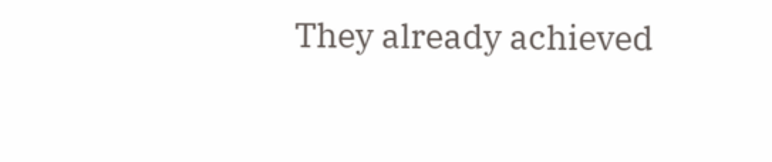They already achieved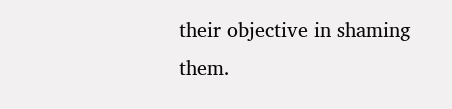their objective in shaming them.